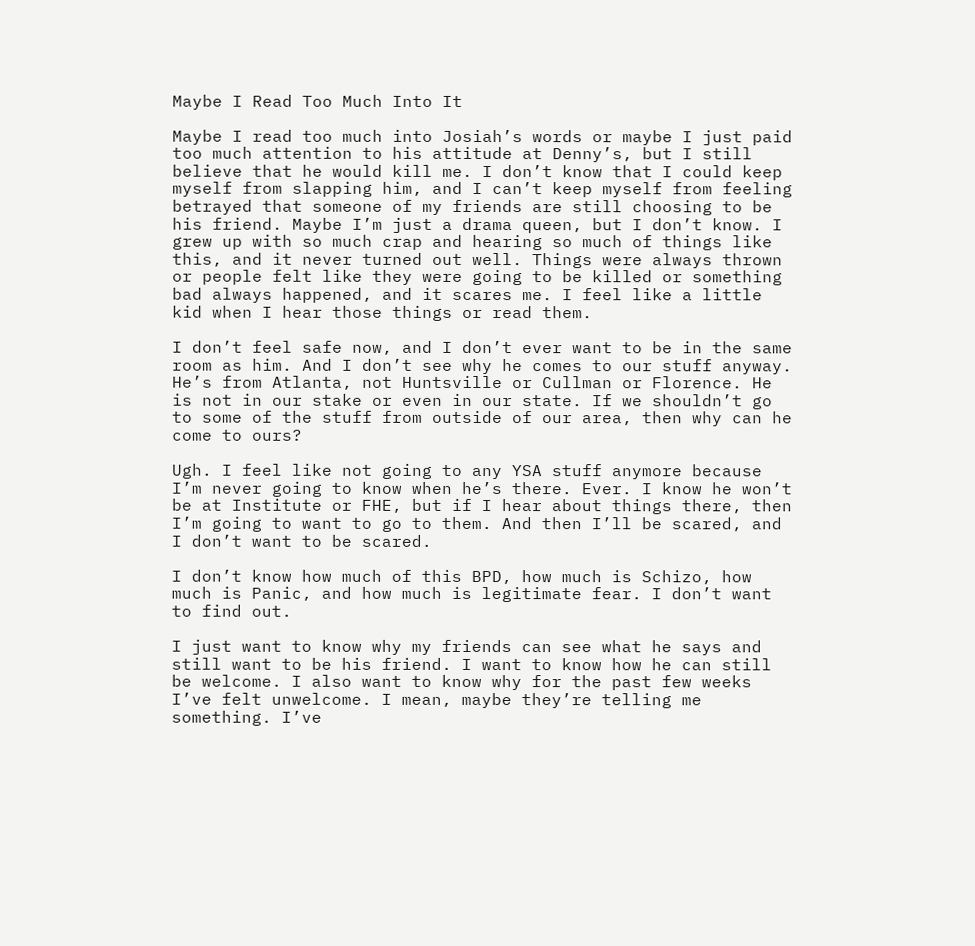Maybe I Read Too Much Into It

Maybe I read too much into Josiah’s words or maybe I just paid too much attention to his attitude at Denny’s, but I still believe that he would kill me. I don’t know that I could keep myself from slapping him, and I can’t keep myself from feeling betrayed that someone of my friends are still choosing to be his friend. Maybe I’m just a drama queen, but I don’t know. I grew up with so much crap and hearing so much of things like this, and it never turned out well. Things were always thrown or people felt like they were going to be killed or something bad always happened, and it scares me. I feel like a little kid when I hear those things or read them.

I don’t feel safe now, and I don’t ever want to be in the same room as him. And I don’t see why he comes to our stuff anyway. He’s from Atlanta, not Huntsville or Cullman or Florence. He is not in our stake or even in our state. If we shouldn’t go to some of the stuff from outside of our area, then why can he come to ours?

Ugh. I feel like not going to any YSA stuff anymore because I’m never going to know when he’s there. Ever. I know he won’t be at Institute or FHE, but if I hear about things there, then I’m going to want to go to them. And then I’ll be scared, and I don’t want to be scared.

I don’t know how much of this BPD, how much is Schizo, how much is Panic, and how much is legitimate fear. I don’t want to find out.

I just want to know why my friends can see what he says and still want to be his friend. I want to know how he can still be welcome. I also want to know why for the past few weeks I’ve felt unwelcome. I mean, maybe they’re telling me something. I’ve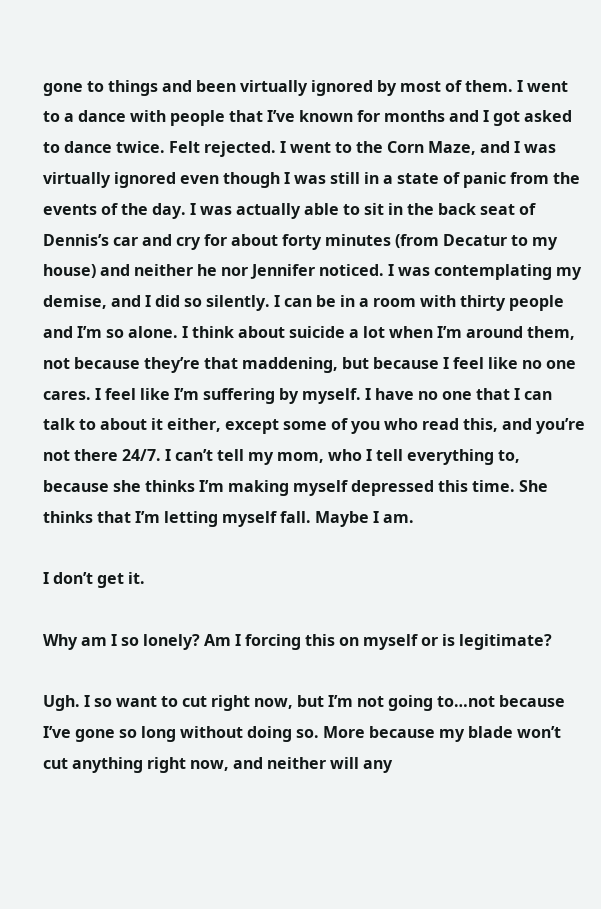gone to things and been virtually ignored by most of them. I went to a dance with people that I’ve known for months and I got asked to dance twice. Felt rejected. I went to the Corn Maze, and I was virtually ignored even though I was still in a state of panic from the events of the day. I was actually able to sit in the back seat of Dennis’s car and cry for about forty minutes (from Decatur to my house) and neither he nor Jennifer noticed. I was contemplating my demise, and I did so silently. I can be in a room with thirty people and I’m so alone. I think about suicide a lot when I’m around them, not because they’re that maddening, but because I feel like no one cares. I feel like I’m suffering by myself. I have no one that I can talk to about it either, except some of you who read this, and you’re not there 24/7. I can’t tell my mom, who I tell everything to, because she thinks I’m making myself depressed this time. She thinks that I’m letting myself fall. Maybe I am.

I don’t get it.

Why am I so lonely? Am I forcing this on myself or is legitimate?

Ugh. I so want to cut right now, but I’m not going to…not because I’ve gone so long without doing so. More because my blade won’t cut anything right now, and neither will any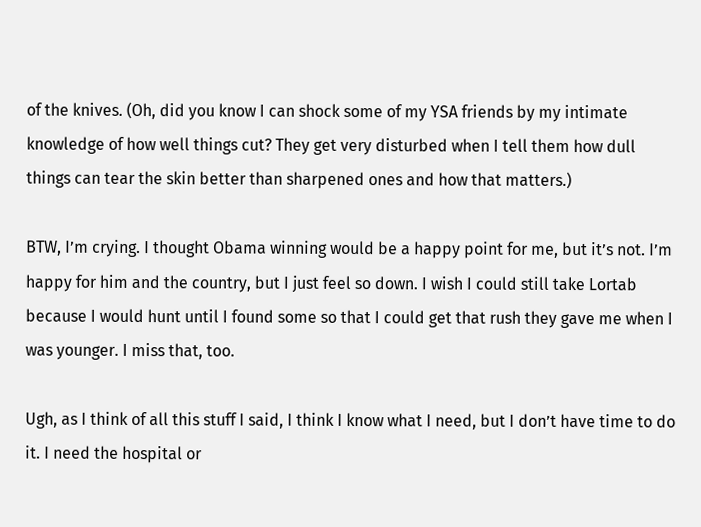of the knives. (Oh, did you know I can shock some of my YSA friends by my intimate knowledge of how well things cut? They get very disturbed when I tell them how dull things can tear the skin better than sharpened ones and how that matters.)

BTW, I’m crying. I thought Obama winning would be a happy point for me, but it’s not. I’m happy for him and the country, but I just feel so down. I wish I could still take Lortab because I would hunt until I found some so that I could get that rush they gave me when I was younger. I miss that, too.

Ugh, as I think of all this stuff I said, I think I know what I need, but I don’t have time to do it. I need the hospital or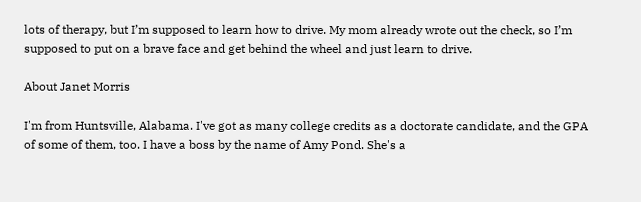lots of therapy, but I’m supposed to learn how to drive. My mom already wrote out the check, so I’m supposed to put on a brave face and get behind the wheel and just learn to drive.

About Janet Morris

I'm from Huntsville, Alabama. I've got as many college credits as a doctorate candidate, and the GPA of some of them, too. I have a boss by the name of Amy Pond. She's a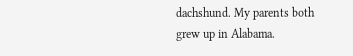dachshund. My parents both grew up in Alabama.